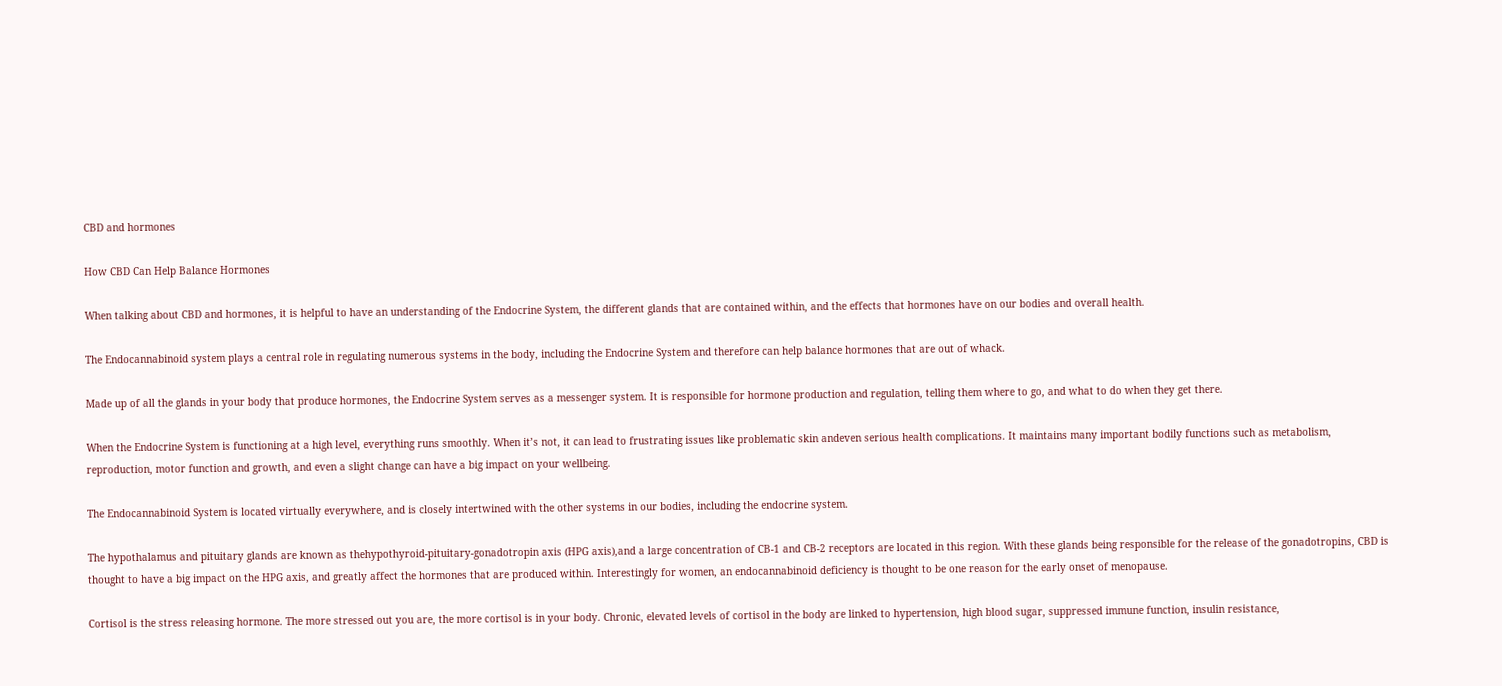CBD and hormones

How CBD Can Help Balance Hormones

When talking about CBD and hormones, it is helpful to have an understanding of the Endocrine System, the different glands that are contained within, and the effects that hormones have on our bodies and overall health.

The Endocannabinoid system plays a central role in regulating numerous systems in the body, including the Endocrine System and therefore can help balance hormones that are out of whack.

Made up of all the glands in your body that produce hormones, the Endocrine System serves as a messenger system. It is responsible for hormone production and regulation, telling them where to go, and what to do when they get there.

When the Endocrine System is functioning at a high level, everything runs smoothly. When it’s not, it can lead to frustrating issues like problematic skin andeven serious health complications. It maintains many important bodily functions such as metabolism, reproduction, motor function and growth, and even a slight change can have a big impact on your wellbeing.

The Endocannabinoid System is located virtually everywhere, and is closely intertwined with the other systems in our bodies, including the endocrine system.

The hypothalamus and pituitary glands are known as thehypothyroid-pituitary-gonadotropin axis (HPG axis),and a large concentration of CB-1 and CB-2 receptors are located in this region. With these glands being responsible for the release of the gonadotropins, CBD is thought to have a big impact on the HPG axis, and greatly affect the hormones that are produced within. Interestingly for women, an endocannabinoid deficiency is thought to be one reason for the early onset of menopause.

Cortisol is the stress releasing hormone. The more stressed out you are, the more cortisol is in your body. Chronic, elevated levels of cortisol in the body are linked to hypertension, high blood sugar, suppressed immune function, insulin resistance,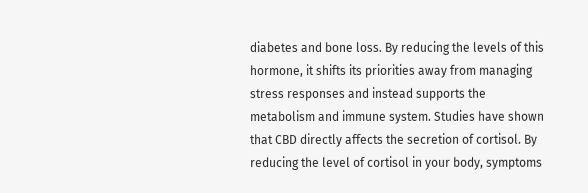diabetes and bone loss. By reducing the levels of this hormone, it shifts its priorities away from managing stress responses and instead supports the metabolism and immune system. Studies have shown that CBD directly affects the secretion of cortisol. By reducing the level of cortisol in your body, symptoms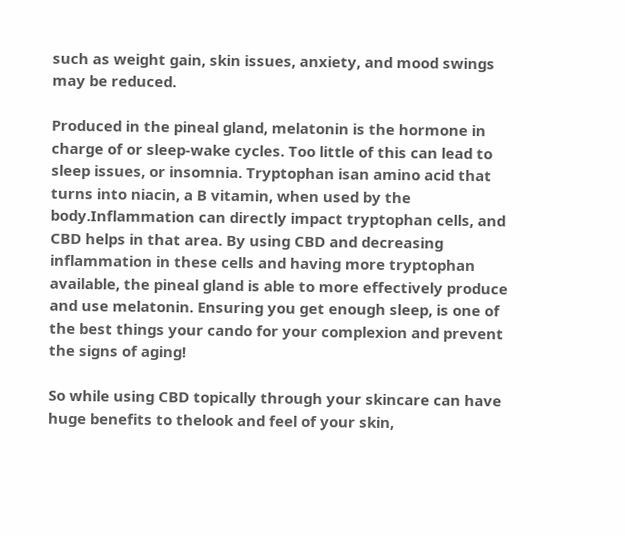such as weight gain, skin issues, anxiety, and mood swings may be reduced.

Produced in the pineal gland, melatonin is the hormone in charge of or sleep-wake cycles. Too little of this can lead to sleep issues, or insomnia. Tryptophan isan amino acid that turns into niacin, a B vitamin, when used by the body.Inflammation can directly impact tryptophan cells, and CBD helps in that area. By using CBD and decreasing inflammation in these cells and having more tryptophan available, the pineal gland is able to more effectively produce and use melatonin. Ensuring you get enough sleep, is one of the best things your cando for your complexion and prevent the signs of aging!

So while using CBD topically through your skincare can have huge benefits to thelook and feel of your skin,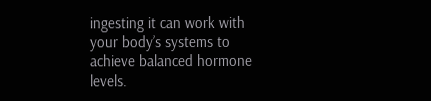ingesting it can work with your body’s systems to achieve balanced hormone levels.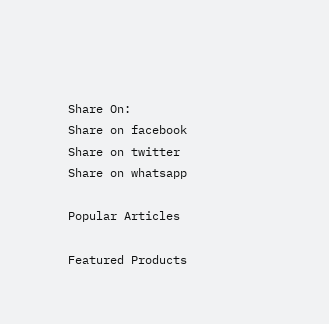Share On:
Share on facebook
Share on twitter
Share on whatsapp

Popular Articles

Featured Products